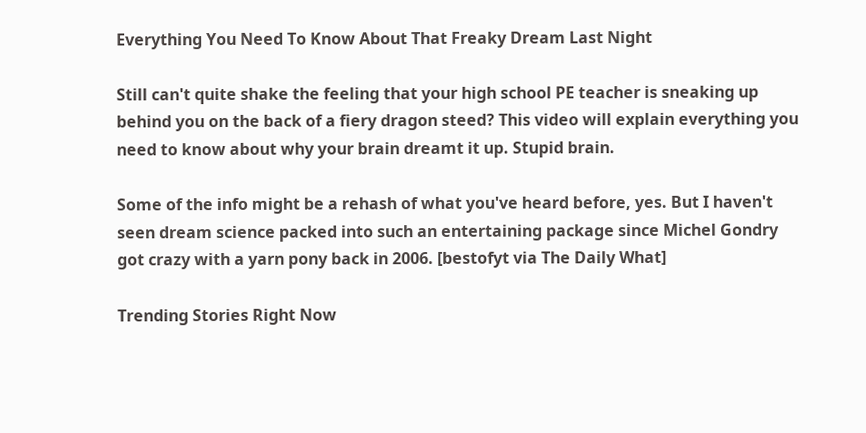Everything You Need To Know About That Freaky Dream Last Night

Still can't quite shake the feeling that your high school PE teacher is sneaking up behind you on the back of a fiery dragon steed? This video will explain everything you need to know about why your brain dreamt it up. Stupid brain.

Some of the info might be a rehash of what you've heard before, yes. But I haven't seen dream science packed into such an entertaining package since Michel Gondry got crazy with a yarn pony back in 2006. [bestofyt via The Daily What]

Trending Stories Right Now